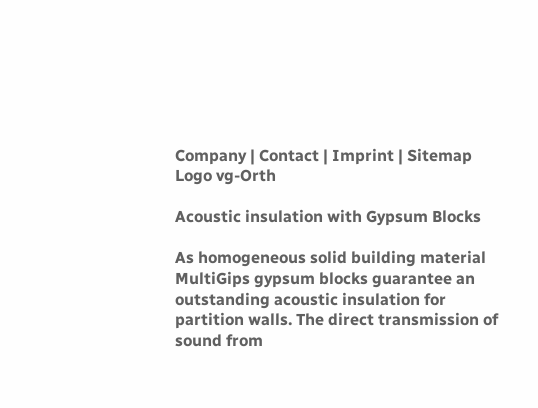Company | Contact | Imprint | Sitemap
Logo vg-Orth

Acoustic insulation with Gypsum Blocks

As homogeneous solid building material MultiGips gypsum blocks guarantee an outstanding acoustic insulation for partition walls. The direct transmission of sound from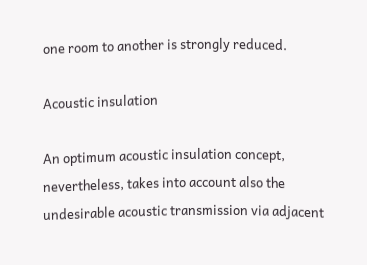one room to another is strongly reduced.

Acoustic insulation

An optimum acoustic insulation concept, nevertheless, takes into account also the undesirable acoustic transmission via adjacent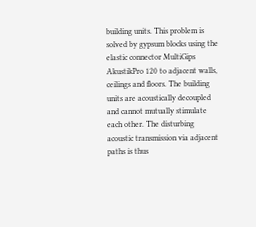building units. This problem is solved by gypsum blocks using the elastic connector MultiGips AkustikPro 120 to adjacent walls, ceilings and floors. The building units are acoustically decoupled and cannot mutually stimulate each other. The disturbing acoustic transmission via adjacent paths is thus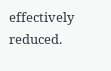effectively reduced.